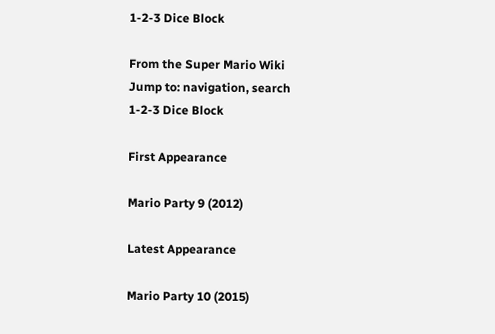1-2-3 Dice Block

From the Super Mario Wiki
Jump to: navigation, search
1-2-3 Dice Block

First Appearance

Mario Party 9 (2012)

Latest Appearance

Mario Party 10 (2015)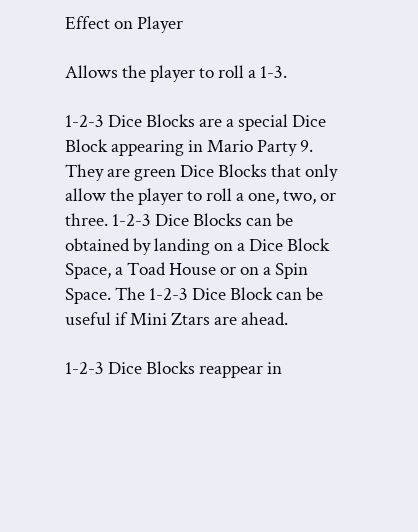Effect on Player

Allows the player to roll a 1-3.

1-2-3 Dice Blocks are a special Dice Block appearing in Mario Party 9. They are green Dice Blocks that only allow the player to roll a one, two, or three. 1-2-3 Dice Blocks can be obtained by landing on a Dice Block Space, a Toad House or on a Spin Space. The 1-2-3 Dice Block can be useful if Mini Ztars are ahead.

1-2-3 Dice Blocks reappear in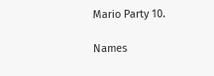Mario Party 10.

Names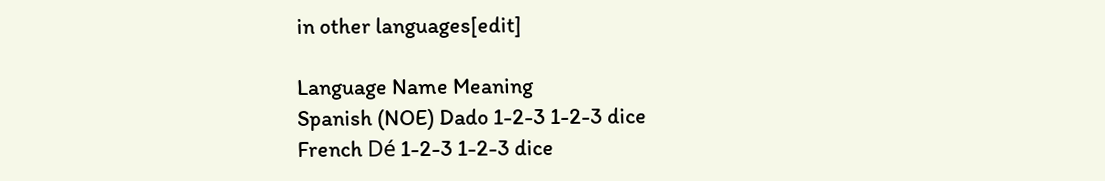in other languages[edit]

Language Name Meaning
Spanish (NOE) Dado 1-2-3 1-2-3 dice
French Dé 1-2-3 1-2-3 dice